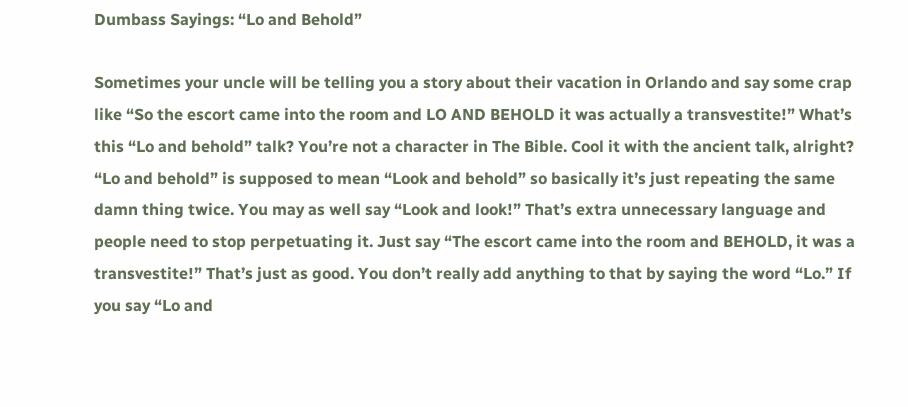Dumbass Sayings: “Lo and Behold”

Sometimes your uncle will be telling you a story about their vacation in Orlando and say some crap like “So the escort came into the room and LO AND BEHOLD it was actually a transvestite!” What’s this “Lo and behold” talk? You’re not a character in The Bible. Cool it with the ancient talk, alright? “Lo and behold” is supposed to mean “Look and behold” so basically it’s just repeating the same damn thing twice. You may as well say “Look and look!” That’s extra unnecessary language and people need to stop perpetuating it. Just say “The escort came into the room and BEHOLD, it was a transvestite!” That’s just as good. You don’t really add anything to that by saying the word “Lo.” If you say “Lo and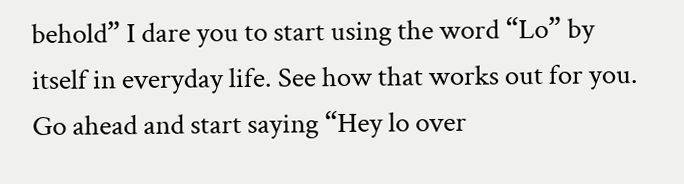behold” I dare you to start using the word “Lo” by itself in everyday life. See how that works out for you. Go ahead and start saying “Hey lo over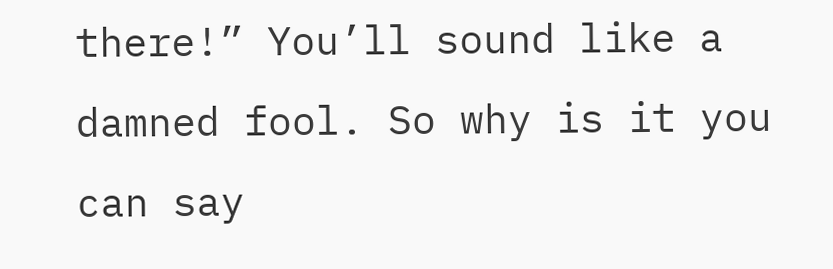there!” You’ll sound like a damned fool. So why is it you can say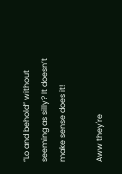“Lo and behold” without seeming as silly? It doesn’t make sense does it!

Aww they're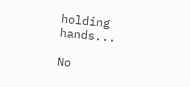holding hands...

No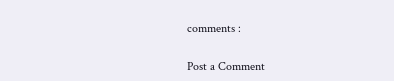comments :

Post a Comment